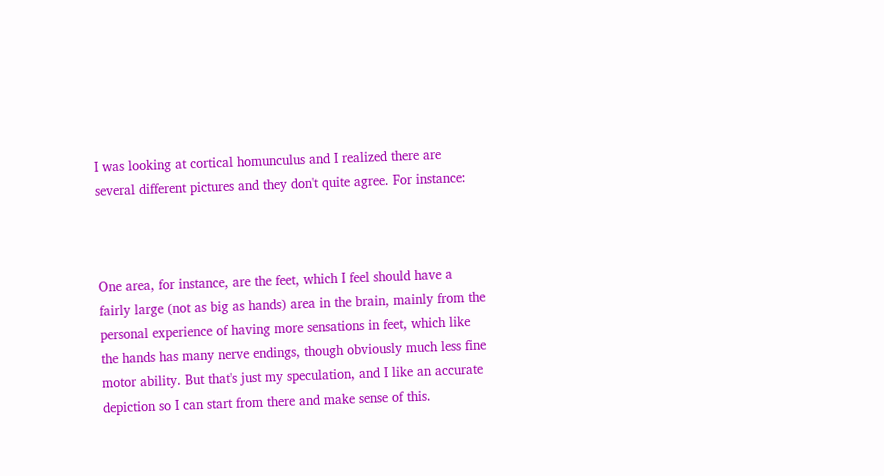I was looking at cortical homunculus and I realized there are several different pictures and they don't quite agree. For instance:



One area, for instance, are the feet, which I feel should have a fairly large (not as big as hands) area in the brain, mainly from the personal experience of having more sensations in feet, which like the hands has many nerve endings, though obviously much less fine motor ability. But that's just my speculation, and I like an accurate depiction so I can start from there and make sense of this.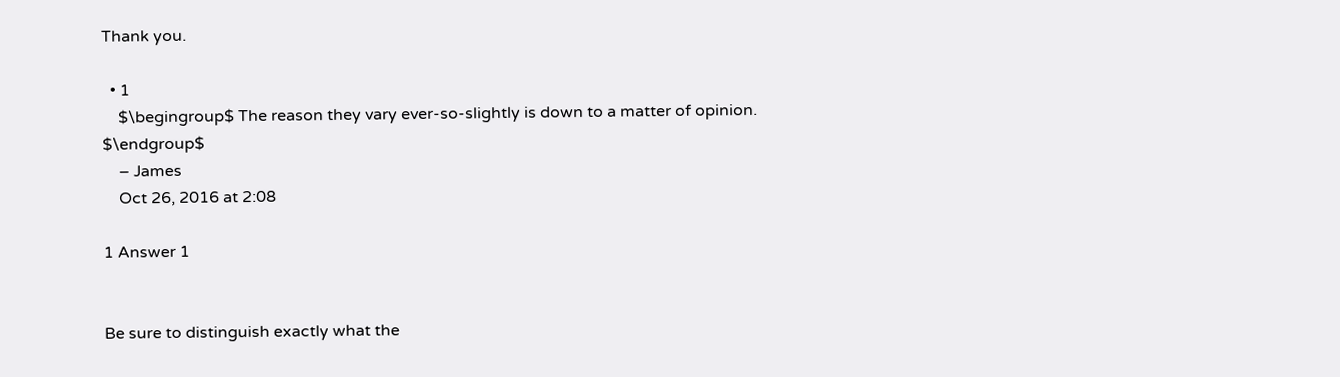Thank you.

  • 1
    $\begingroup$ The reason they vary ever-so-slightly is down to a matter of opinion. $\endgroup$
    – James
    Oct 26, 2016 at 2:08

1 Answer 1


Be sure to distinguish exactly what the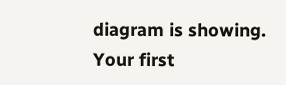diagram is showing. Your first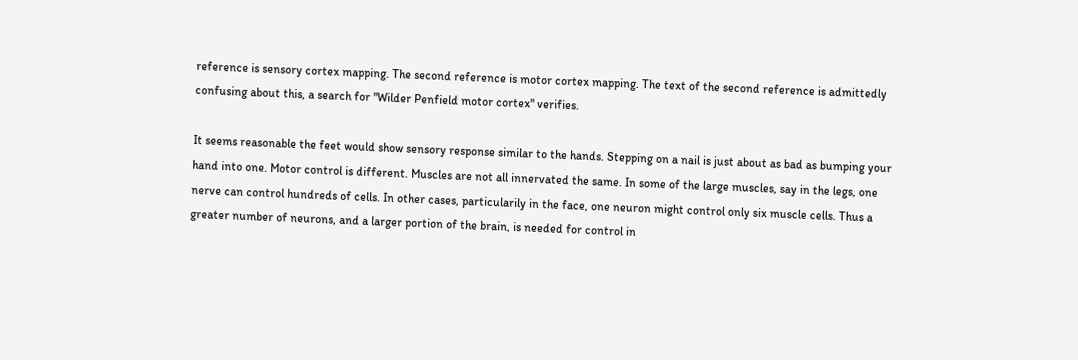reference is sensory cortex mapping. The second reference is motor cortex mapping. The text of the second reference is admittedly confusing about this, a search for "Wilder Penfield motor cortex" verifies.

It seems reasonable the feet would show sensory response similar to the hands. Stepping on a nail is just about as bad as bumping your hand into one. Motor control is different. Muscles are not all innervated the same. In some of the large muscles, say in the legs, one nerve can control hundreds of cells. In other cases, particularily in the face, one neuron might control only six muscle cells. Thus a greater number of neurons, and a larger portion of the brain, is needed for control in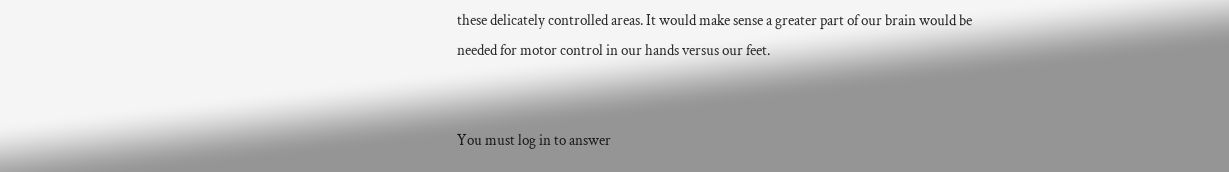these delicately controlled areas. It would make sense a greater part of our brain would be needed for motor control in our hands versus our feet.


You must log in to answer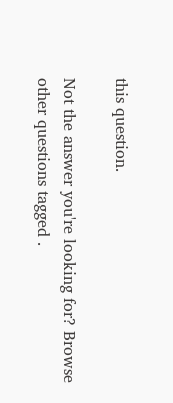this question.

Not the answer you're looking for? Browse other questions tagged .